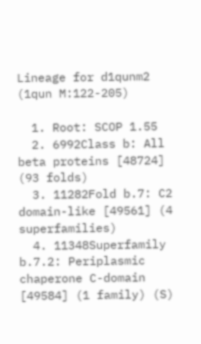Lineage for d1qunm2 (1qun M:122-205)

  1. Root: SCOP 1.55
  2. 6992Class b: All beta proteins [48724] (93 folds)
  3. 11282Fold b.7: C2 domain-like [49561] (4 superfamilies)
  4. 11348Superfamily b.7.2: Periplasmic chaperone C-domain [49584] (1 family) (S)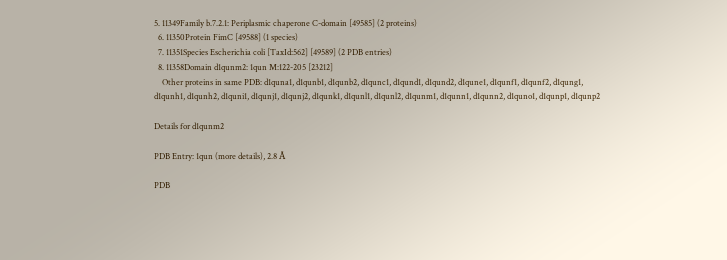5. 11349Family b.7.2.1: Periplasmic chaperone C-domain [49585] (2 proteins)
  6. 11350Protein FimC [49588] (1 species)
  7. 11351Species Escherichia coli [TaxId:562] [49589] (2 PDB entries)
  8. 11358Domain d1qunm2: 1qun M:122-205 [23212]
    Other proteins in same PDB: d1quna1, d1qunb1, d1qunb2, d1qunc1, d1qund1, d1qund2, d1qune1, d1qunf1, d1qunf2, d1qung1, d1qunh1, d1qunh2, d1quni1, d1qunj1, d1qunj2, d1qunk1, d1qunl1, d1qunl2, d1qunm1, d1qunn1, d1qunn2, d1quno1, d1qunp1, d1qunp2

Details for d1qunm2

PDB Entry: 1qun (more details), 2.8 Å

PDB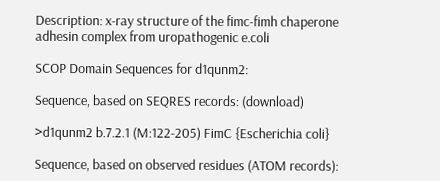Description: x-ray structure of the fimc-fimh chaperone adhesin complex from uropathogenic e.coli

SCOP Domain Sequences for d1qunm2:

Sequence, based on SEQRES records: (download)

>d1qunm2 b.7.2.1 (M:122-205) FimC {Escherichia coli}

Sequence, based on observed residues (ATOM records):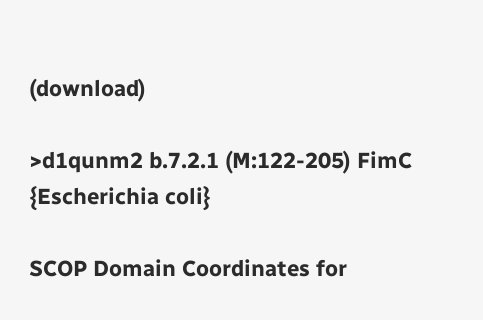(download)

>d1qunm2 b.7.2.1 (M:122-205) FimC {Escherichia coli}

SCOP Domain Coordinates for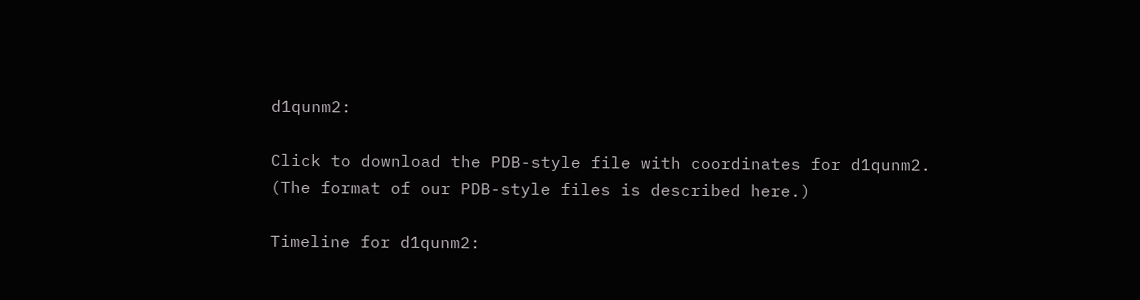d1qunm2:

Click to download the PDB-style file with coordinates for d1qunm2.
(The format of our PDB-style files is described here.)

Timeline for d1qunm2: